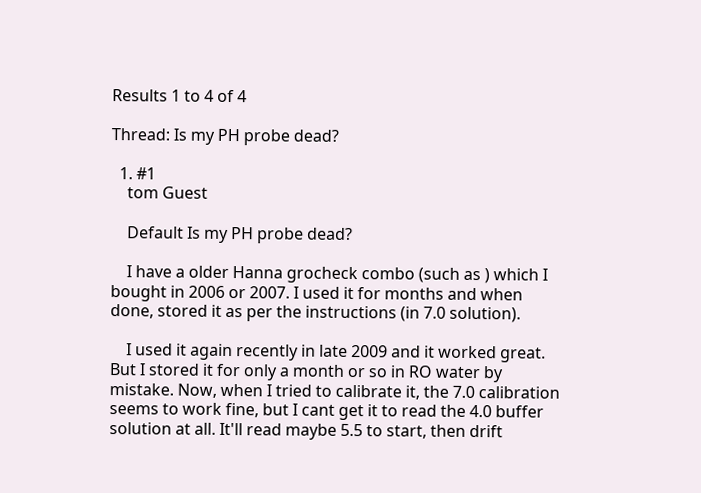Results 1 to 4 of 4

Thread: Is my PH probe dead?

  1. #1
    tom Guest

    Default Is my PH probe dead?

    I have a older Hanna grocheck combo (such as ) which I bought in 2006 or 2007. I used it for months and when done, stored it as per the instructions (in 7.0 solution).

    I used it again recently in late 2009 and it worked great. But I stored it for only a month or so in RO water by mistake. Now, when I tried to calibrate it, the 7.0 calibration seems to work fine, but I cant get it to read the 4.0 buffer solution at all. It'll read maybe 5.5 to start, then drift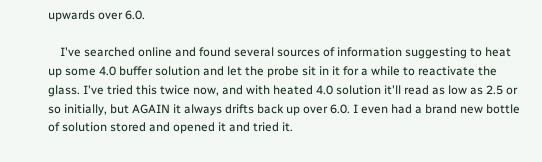upwards over 6.0.

    I've searched online and found several sources of information suggesting to heat up some 4.0 buffer solution and let the probe sit in it for a while to reactivate the glass. I've tried this twice now, and with heated 4.0 solution it'll read as low as 2.5 or so initially, but AGAIN it always drifts back up over 6.0. I even had a brand new bottle of solution stored and opened it and tried it.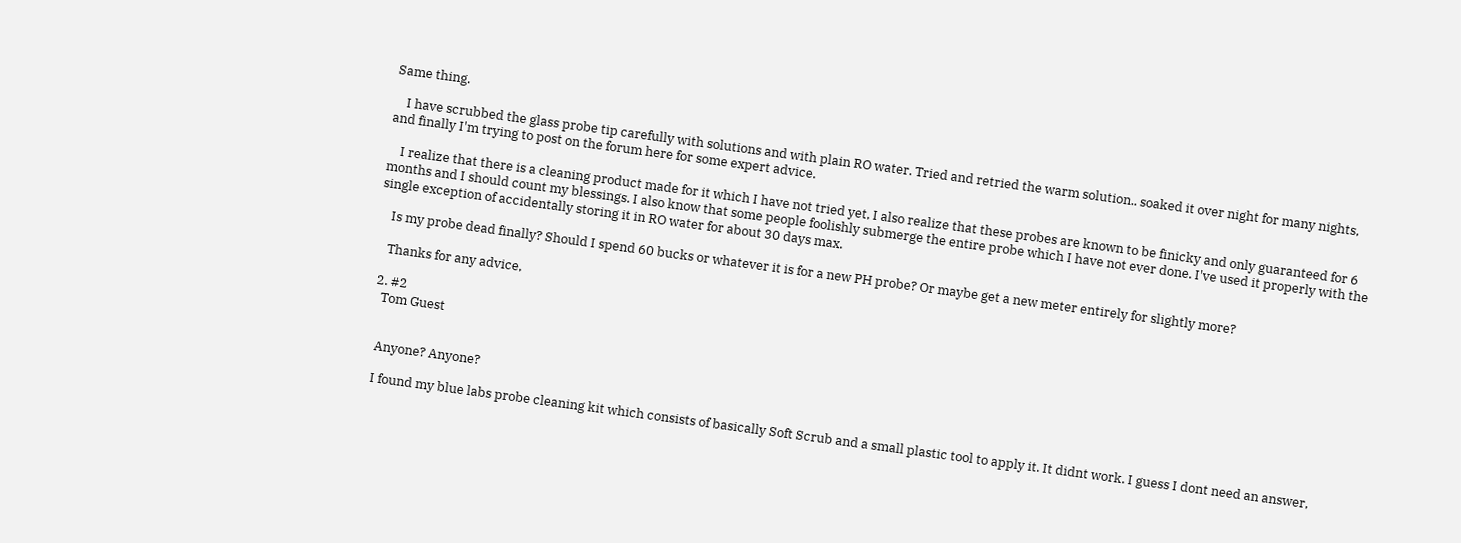Same thing.

    I have scrubbed the glass probe tip carefully with solutions and with plain RO water. Tried and retried the warm solution.. soaked it over night for many nights, and finally I'm trying to post on the forum here for some expert advice.

    I realize that there is a cleaning product made for it which I have not tried yet, I also realize that these probes are known to be finicky and only guaranteed for 6 months and I should count my blessings. I also know that some people foolishly submerge the entire probe which I have not ever done. I've used it properly with the single exception of accidentally storing it in RO water for about 30 days max.

    Is my probe dead finally? Should I spend 60 bucks or whatever it is for a new PH probe? Or maybe get a new meter entirely for slightly more?

    Thanks for any advice,

  2. #2
    Tom Guest


    Anyone? Anyone?

    I found my blue labs probe cleaning kit which consists of basically Soft Scrub and a small plastic tool to apply it. It didnt work. I guess I dont need an answer,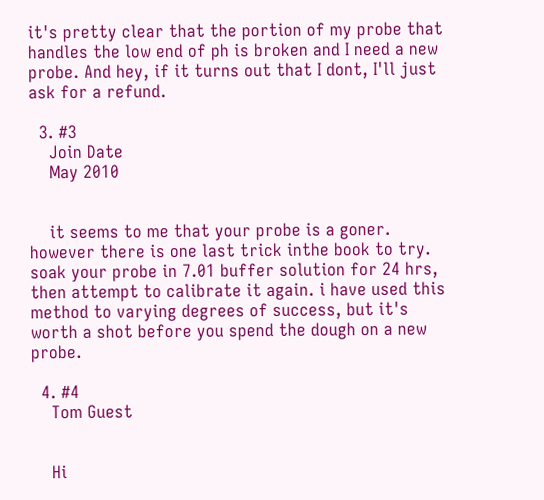it's pretty clear that the portion of my probe that handles the low end of ph is broken and I need a new probe. And hey, if it turns out that I dont, I'll just ask for a refund.

  3. #3
    Join Date
    May 2010


    it seems to me that your probe is a goner. however there is one last trick inthe book to try. soak your probe in 7.01 buffer solution for 24 hrs, then attempt to calibrate it again. i have used this method to varying degrees of success, but it's worth a shot before you spend the dough on a new probe.

  4. #4
    Tom Guest


    Hi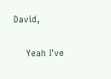David,

    Yeah I've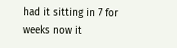had it sitting in 7 for weeks now it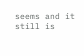seems and it still is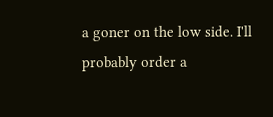a goner on the low side. I'll probably order a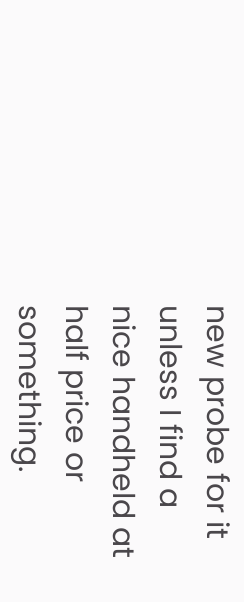new probe for it unless I find a nice handheld at half price or something.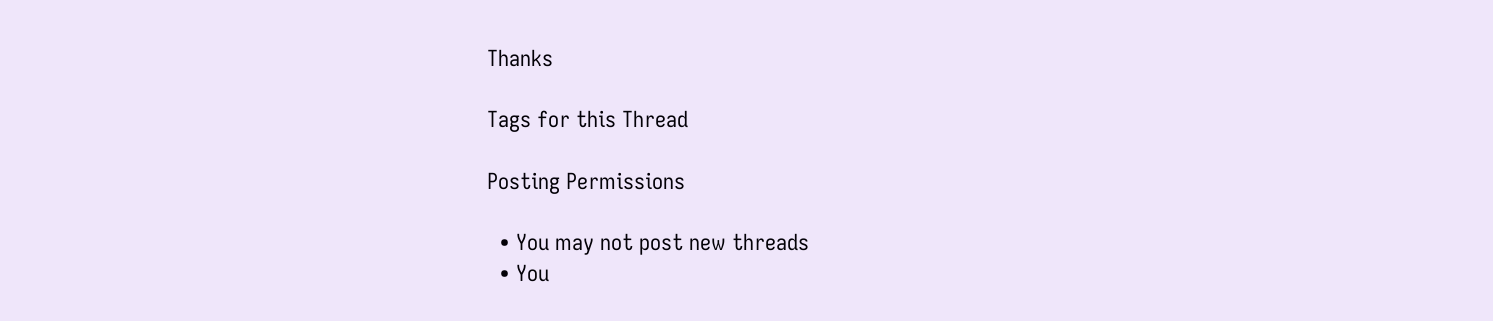Thanks

Tags for this Thread

Posting Permissions

  • You may not post new threads
  • You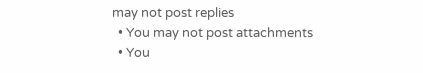may not post replies
  • You may not post attachments
  • You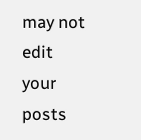may not edit your posts